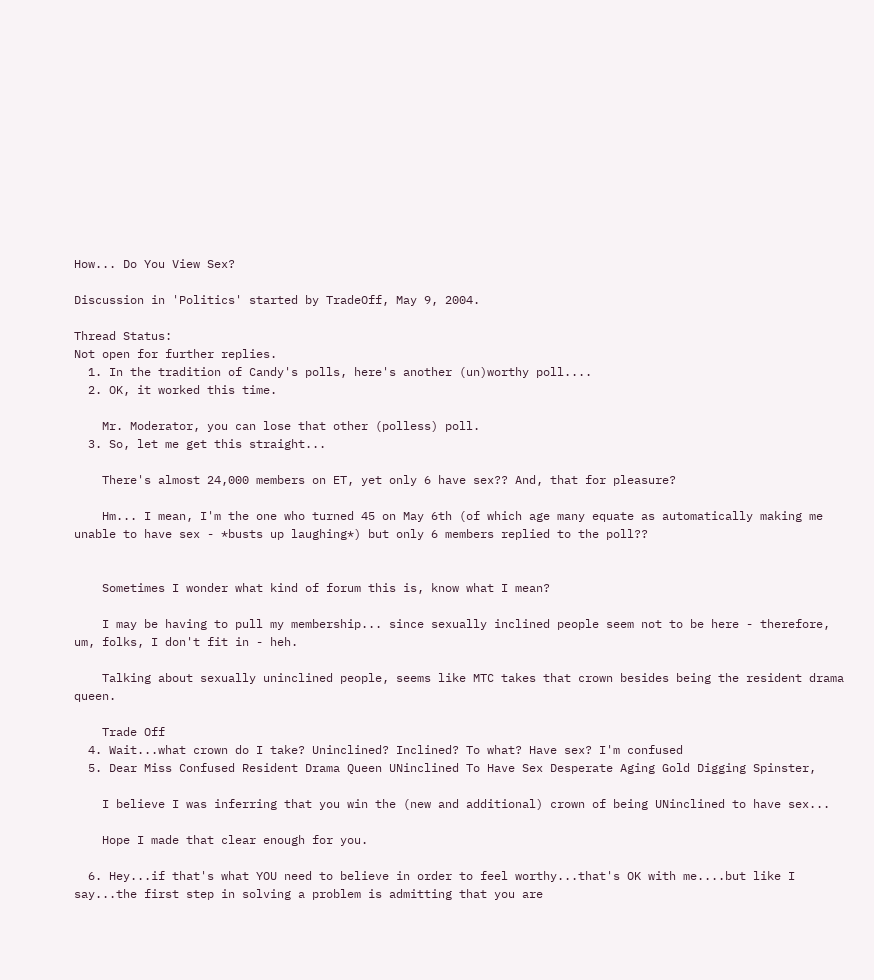How... Do You View Sex?

Discussion in 'Politics' started by TradeOff, May 9, 2004.

Thread Status:
Not open for further replies.
  1. In the tradition of Candy's polls, here's another (un)worthy poll....
  2. OK, it worked this time.

    Mr. Moderator, you can lose that other (polless) poll.
  3. So, let me get this straight...

    There's almost 24,000 members on ET, yet only 6 have sex?? And, that for pleasure?

    Hm... I mean, I'm the one who turned 45 on May 6th (of which age many equate as automatically making me unable to have sex - *busts up laughing*) but only 6 members replied to the poll??


    Sometimes I wonder what kind of forum this is, know what I mean?

    I may be having to pull my membership... since sexually inclined people seem not to be here - therefore, um, folks, I don't fit in - heh.

    Talking about sexually uninclined people, seems like MTC takes that crown besides being the resident drama queen.

    Trade Off
  4. Wait...what crown do I take? Uninclined? Inclined? To what? Have sex? I'm confused
  5. Dear Miss Confused Resident Drama Queen UNinclined To Have Sex Desperate Aging Gold Digging Spinster,

    I believe I was inferring that you win the (new and additional) crown of being UNinclined to have sex...

    Hope I made that clear enough for you.

  6. Hey...if that's what YOU need to believe in order to feel worthy...that's OK with me....but like I say...the first step in solving a problem is admitting that you are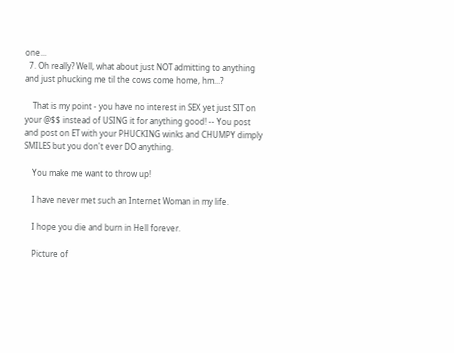one...
  7. Oh really? Well, what about just NOT admitting to anything and just phucking me til the cows come home, hm...?

    That is my point - you have no interest in SEX yet just SIT on your @$$ instead of USING it for anything good! -- You post and post on ET with your PHUCKING winks and CHUMPY dimply SMILES but you don't ever DO anything.

    You make me want to throw up!

    I have never met such an Internet Woman in my life.

    I hope you die and burn in Hell forever.

    Picture of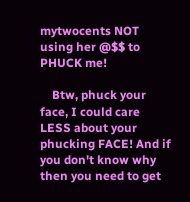mytwocents NOT using her @$$ to PHUCK me!

    Btw, phuck your face, I could care LESS about your phucking FACE! And if you don't know why then you need to get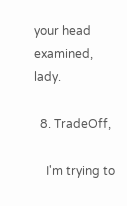your head examined, lady.

  8. TradeOff,

    I'm trying to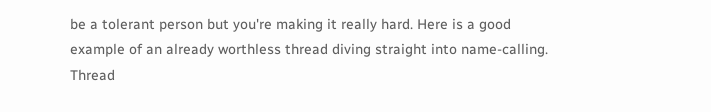be a tolerant person but you're making it really hard. Here is a good example of an already worthless thread diving straight into name-calling.
Thread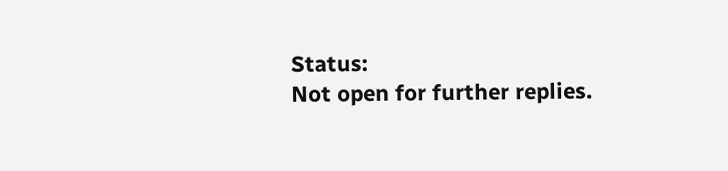Status:
Not open for further replies.